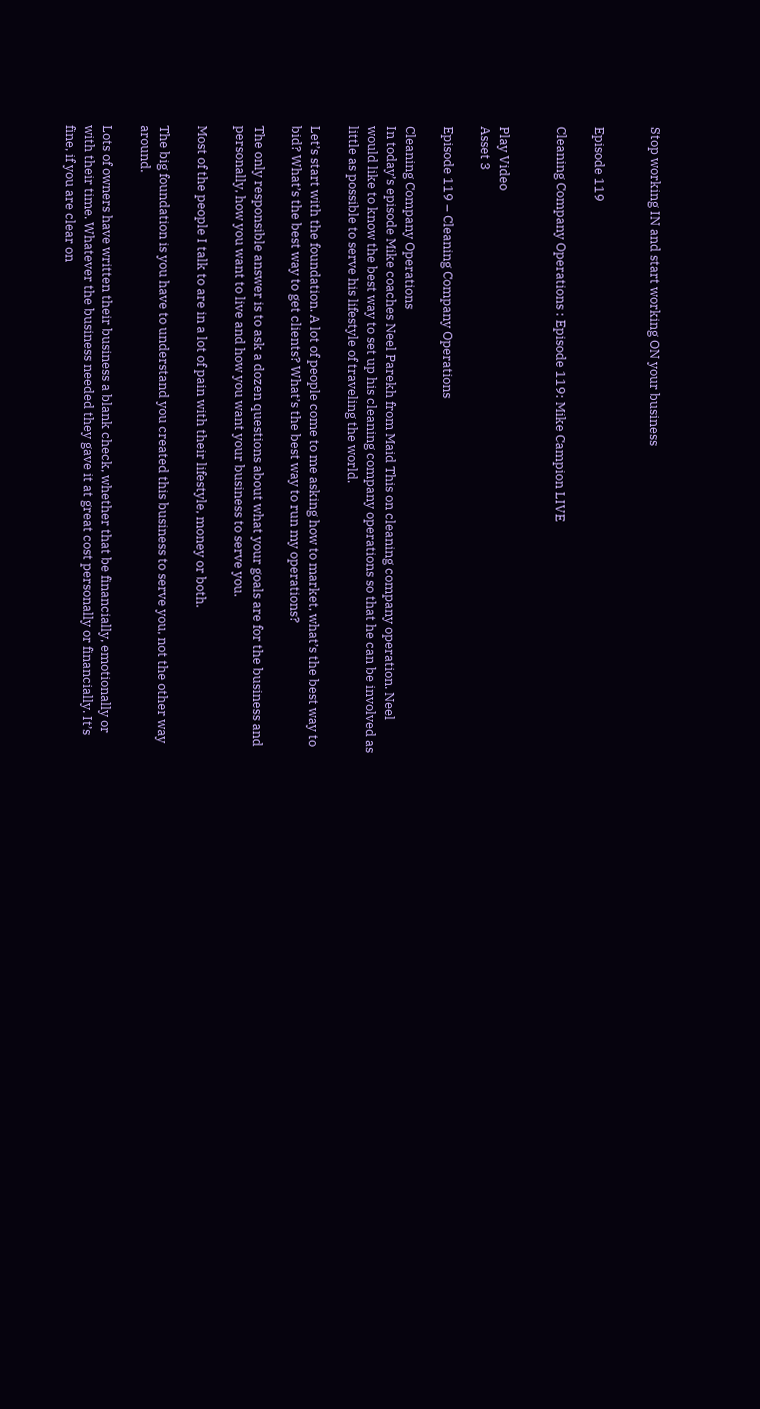Stop working IN and start working ON your business


Episode 119

Cleaning Company Operations : Episode 119: Mike Campion LIVE


Play Video
Asset 3

Episode 119 – Cleaning Company Operations

Cleaning Company Operations
In today’s episode Mike coaches Neel Parekh from Maid This on cleaning company operation. Neel would like to know the best way to set up his cleaning company operations so that he can be involved as little as possible to serve his lifestyle of traveling the world.

Let’s start with the foundation. A lot of people come to me asking how to market, what’s the best way to bid? What’s the best way to get clients? What’s the best way to run my operations?

The only responsible answer is to ask a dozen questions about what your goals are for the business and personally, how you want to live and how you want your business to serve you.

Most of the people I talk to are in a lot of pain with their lifestyle, money or both.

The big foundation is you have to understand you created this business to serve you, not the other way around.

Lots of owners have written their business a blank check, whether that be financially, emotionally or with their time. Whatever the business needed they gave it at great cost personally or financially. It’s fine, if you are clear on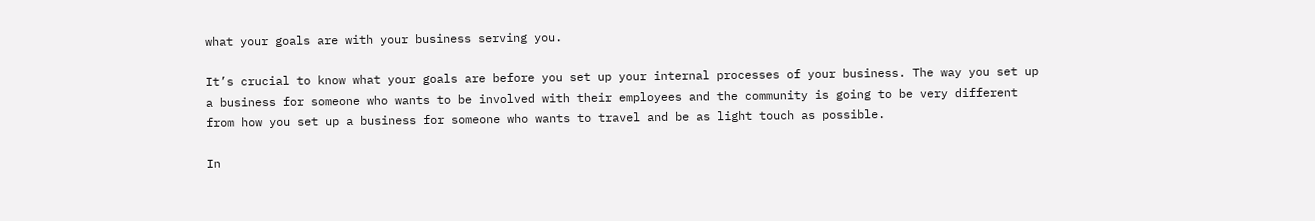what your goals are with your business serving you.

It’s crucial to know what your goals are before you set up your internal processes of your business. The way you set up a business for someone who wants to be involved with their employees and the community is going to be very different from how you set up a business for someone who wants to travel and be as light touch as possible.

In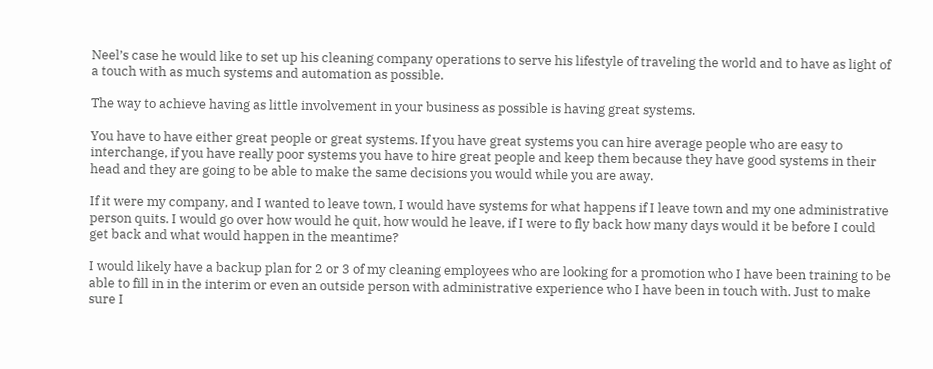Neel’s case he would like to set up his cleaning company operations to serve his lifestyle of traveling the world and to have as light of a touch with as much systems and automation as possible.

The way to achieve having as little involvement in your business as possible is having great systems.

You have to have either great people or great systems. If you have great systems you can hire average people who are easy to interchange, if you have really poor systems you have to hire great people and keep them because they have good systems in their head and they are going to be able to make the same decisions you would while you are away.

If it were my company, and I wanted to leave town, I would have systems for what happens if I leave town and my one administrative person quits. I would go over how would he quit, how would he leave, if I were to fly back how many days would it be before I could get back and what would happen in the meantime?

I would likely have a backup plan for 2 or 3 of my cleaning employees who are looking for a promotion who I have been training to be able to fill in in the interim or even an outside person with administrative experience who I have been in touch with. Just to make sure I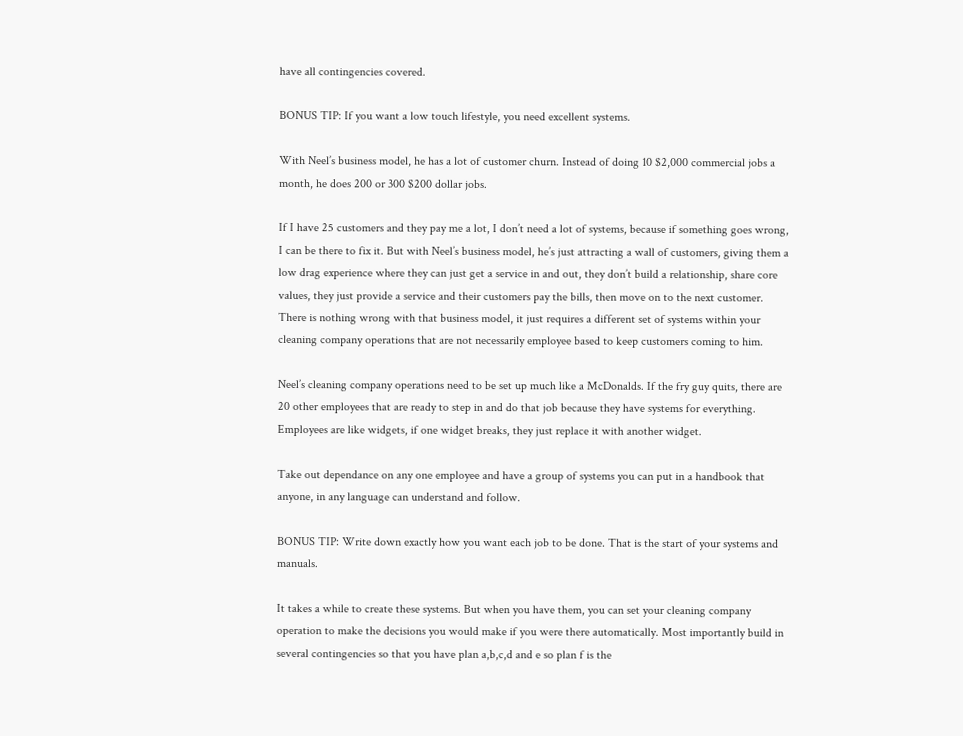have all contingencies covered.

BONUS TIP: If you want a low touch lifestyle, you need excellent systems.

With Neel’s business model, he has a lot of customer churn. Instead of doing 10 $2,000 commercial jobs a month, he does 200 or 300 $200 dollar jobs.

If I have 25 customers and they pay me a lot, I don’t need a lot of systems, because if something goes wrong, I can be there to fix it. But with Neel’s business model, he’s just attracting a wall of customers, giving them a low drag experience where they can just get a service in and out, they don’t build a relationship, share core values, they just provide a service and their customers pay the bills, then move on to the next customer. There is nothing wrong with that business model, it just requires a different set of systems within your cleaning company operations that are not necessarily employee based to keep customers coming to him.

Neel’s cleaning company operations need to be set up much like a McDonalds. If the fry guy quits, there are 20 other employees that are ready to step in and do that job because they have systems for everything. Employees are like widgets, if one widget breaks, they just replace it with another widget.

Take out dependance on any one employee and have a group of systems you can put in a handbook that anyone, in any language can understand and follow.

BONUS TIP: Write down exactly how you want each job to be done. That is the start of your systems and manuals.

It takes a while to create these systems. But when you have them, you can set your cleaning company operation to make the decisions you would make if you were there automatically. Most importantly build in several contingencies so that you have plan a,b,c,d and e so plan f is the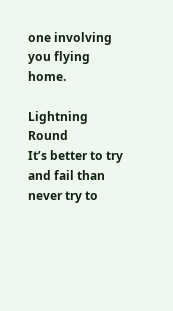one involving you flying home.

Lightning Round
It’s better to try and fail than never try to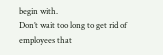begin with.
Don’t wait too long to get rid of employees that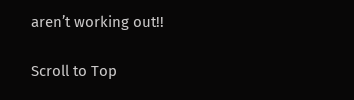aren’t working out!!

Scroll to Top